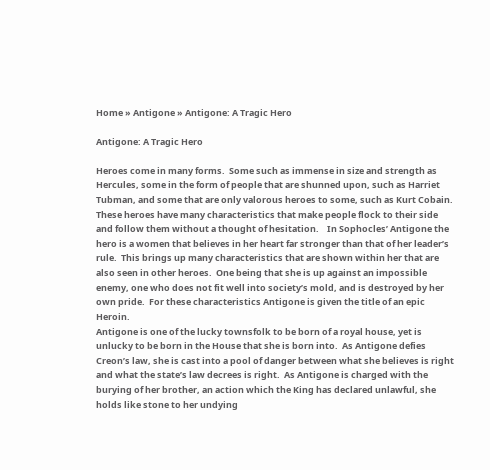Home » Antigone » Antigone: A Tragic Hero

Antigone: A Tragic Hero

Heroes come in many forms.  Some such as immense in size and strength as Hercules, some in the form of people that are shunned upon, such as Harriet Tubman, and some that are only valorous heroes to some, such as Kurt Cobain.  These heroes have many characteristics that make people flock to their side and follow them without a thought of hesitation.    In Sophocles’ Antigone the hero is a women that believes in her heart far stronger than that of her leader’s rule.  This brings up many characteristics that are shown within her that are also seen in other heroes.  One being that she is up against an impossible enemy, one who does not fit well into society’s mold, and is destroyed by her own pride.  For these characteristics Antigone is given the title of an epic Heroin.
Antigone is one of the lucky townsfolk to be born of a royal house, yet is unlucky to be born in the House that she is born into.  As Antigone defies Creon’s law, she is cast into a pool of danger between what she believes is right and what the state’s law decrees is right.  As Antigone is charged with the burying of her brother, an action which the King has declared unlawful, she holds like stone to her undying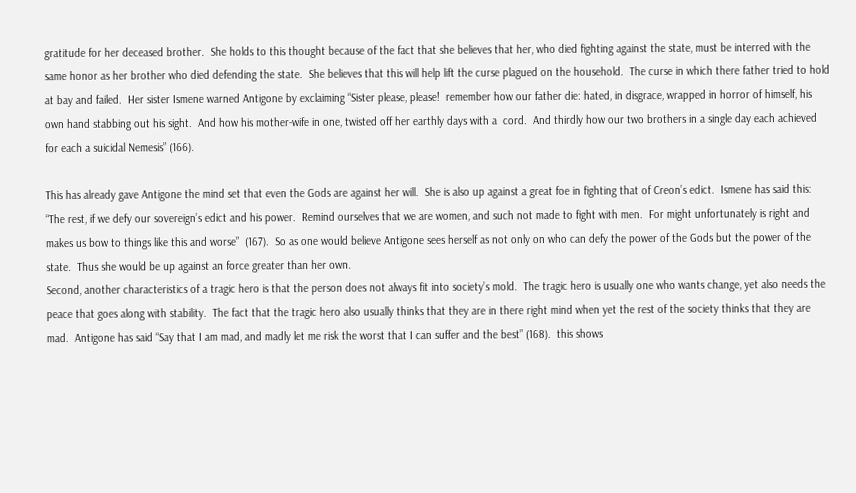gratitude for her deceased brother.  She holds to this thought because of the fact that she believes that her, who died fighting against the state, must be interred with the same honor as her brother who died defending the state.  She believes that this will help lift the curse plagued on the household.  The curse in which there father tried to hold at bay and failed.  Her sister Ismene warned Antigone by exclaiming “Sister please, please!  remember how our father die: hated, in disgrace, wrapped in horror of himself, his own hand stabbing out his sight.  And how his mother-wife in one, twisted off her earthly days with a  cord.  And thirdly how our two brothers in a single day each achieved for each a suicidal Nemesis” (166).

This has already gave Antigone the mind set that even the Gods are against her will.  She is also up against a great foe in fighting that of Creon’s edict.  Ismene has said this: “The rest, if we defy our sovereign’s edict and his power.  Remind ourselves that we are women, and such not made to fight with men.  For might unfortunately is right and makes us bow to things like this and worse”  (167).  So as one would believe Antigone sees herself as not only on who can defy the power of the Gods but the power of the state.  Thus she would be up against an force greater than her own.
Second, another characteristics of a tragic hero is that the person does not always fit into society’s mold.  The tragic hero is usually one who wants change, yet also needs the peace that goes along with stability.  The fact that the tragic hero also usually thinks that they are in there right mind when yet the rest of the society thinks that they are mad.  Antigone has said “Say that I am mad, and madly let me risk the worst that I can suffer and the best” (168).  this shows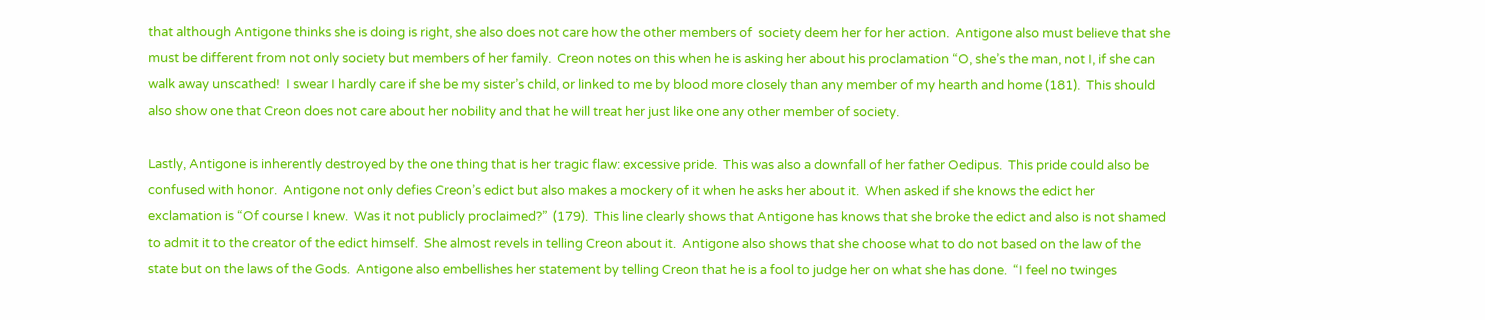that although Antigone thinks she is doing is right, she also does not care how the other members of  society deem her for her action.  Antigone also must believe that she must be different from not only society but members of her family.  Creon notes on this when he is asking her about his proclamation “O, she’s the man, not I, if she can walk away unscathed!  I swear I hardly care if she be my sister’s child, or linked to me by blood more closely than any member of my hearth and home (181).  This should also show one that Creon does not care about her nobility and that he will treat her just like one any other member of society.

Lastly, Antigone is inherently destroyed by the one thing that is her tragic flaw: excessive pride.  This was also a downfall of her father Oedipus.  This pride could also be confused with honor.  Antigone not only defies Creon’s edict but also makes a mockery of it when he asks her about it.  When asked if she knows the edict her exclamation is “Of course I knew.  Was it not publicly proclaimed?”  (179).  This line clearly shows that Antigone has knows that she broke the edict and also is not shamed to admit it to the creator of the edict himself.  She almost revels in telling Creon about it.  Antigone also shows that she choose what to do not based on the law of the state but on the laws of the Gods.  Antigone also embellishes her statement by telling Creon that he is a fool to judge her on what she has done.  “I feel no twinges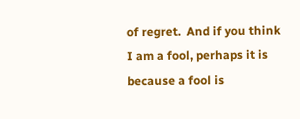of regret.  And if you think I am a fool, perhaps it is because a fool is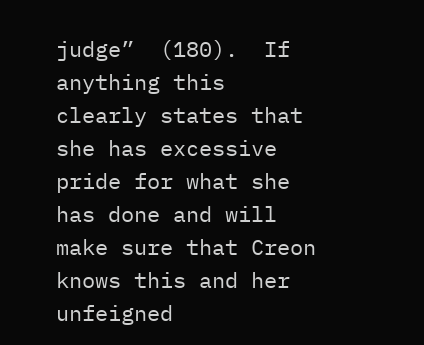judge”  (180).  If anything this clearly states that she has excessive pride for what she has done and will make sure that Creon knows this and her unfeigned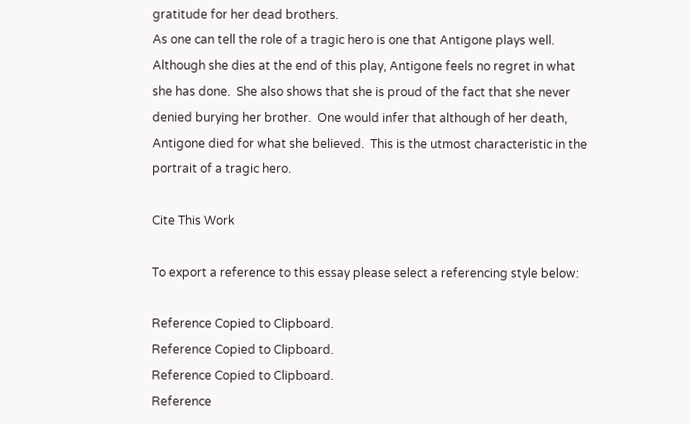gratitude for her dead brothers.
As one can tell the role of a tragic hero is one that Antigone plays well.  Although she dies at the end of this play, Antigone feels no regret in what she has done.  She also shows that she is proud of the fact that she never denied burying her brother.  One would infer that although of her death, Antigone died for what she believed.  This is the utmost characteristic in the portrait of a tragic hero.

Cite This Work

To export a reference to this essay please select a referencing style below:

Reference Copied to Clipboard.
Reference Copied to Clipboard.
Reference Copied to Clipboard.
Reference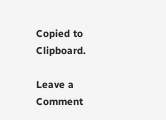Copied to Clipboard.

Leave a Comment